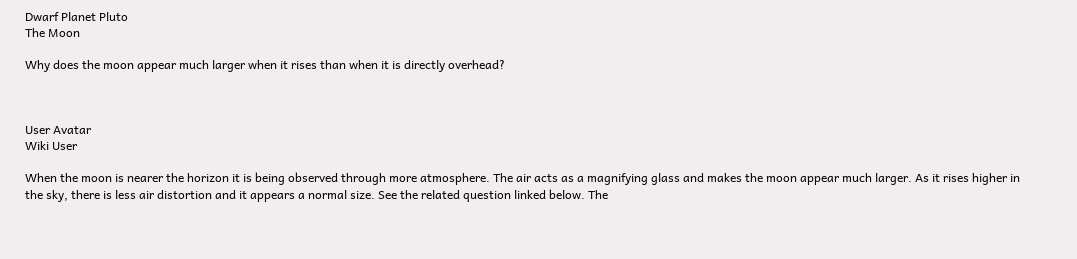Dwarf Planet Pluto
The Moon

Why does the moon appear much larger when it rises than when it is directly overhead?



User Avatar
Wiki User

When the moon is nearer the horizon it is being observed through more atmosphere. The air acts as a magnifying glass and makes the moon appear much larger. As it rises higher in the sky, there is less air distortion and it appears a normal size. See the related question linked below. The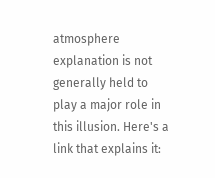atmosphere explanation is not generally held to play a major role in this illusion. Here's a link that explains it: